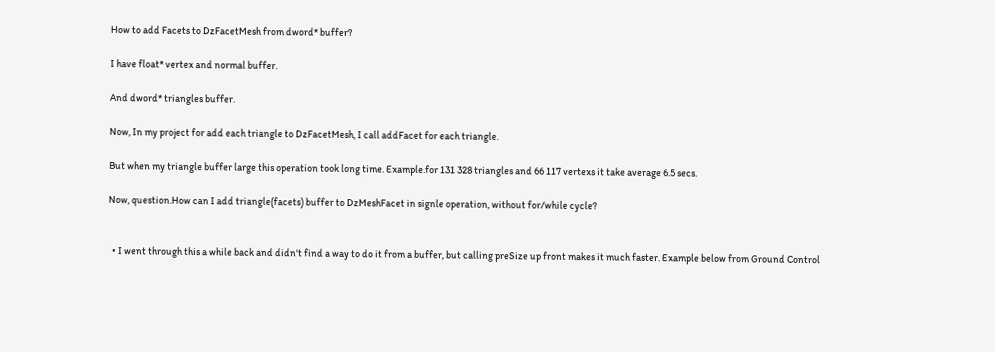How to add Facets to DzFacetMesh from dword* buffer?

I have float* vertex and normal buffer.

And dword* triangles buffer.

Now, In my project for add each triangle to DzFacetMesh, I call addFacet for each triangle.

But when my triangle buffer large this operation took long time. Example.for 131 328 triangles and 66 117 vertexs it take average 6.5 secs.

Now, question.How can I add triangle(facets) buffer to DzMeshFacet in signle operation, without for/while cycle?


  • I went through this a while back and didn't find a way to do it from a buffer, but calling preSize up front makes it much faster. Example below from Ground Control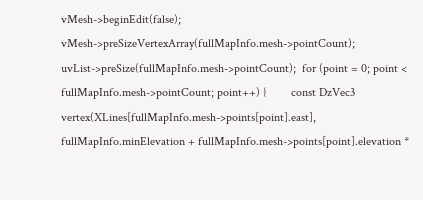vMesh->beginEdit(false);        vMesh->preSizeVertexArray(fullMapInfo.mesh->pointCount);    uvList->preSize(fullMapInfo.mesh->pointCount);  for (point = 0; point < fullMapInfo.mesh->pointCount; point++) {        const DzVec3 vertex(XLines[fullMapInfo.mesh->points[point].east],           fullMapInfo.minElevation + fullMapInfo.mesh->points[point].elevation *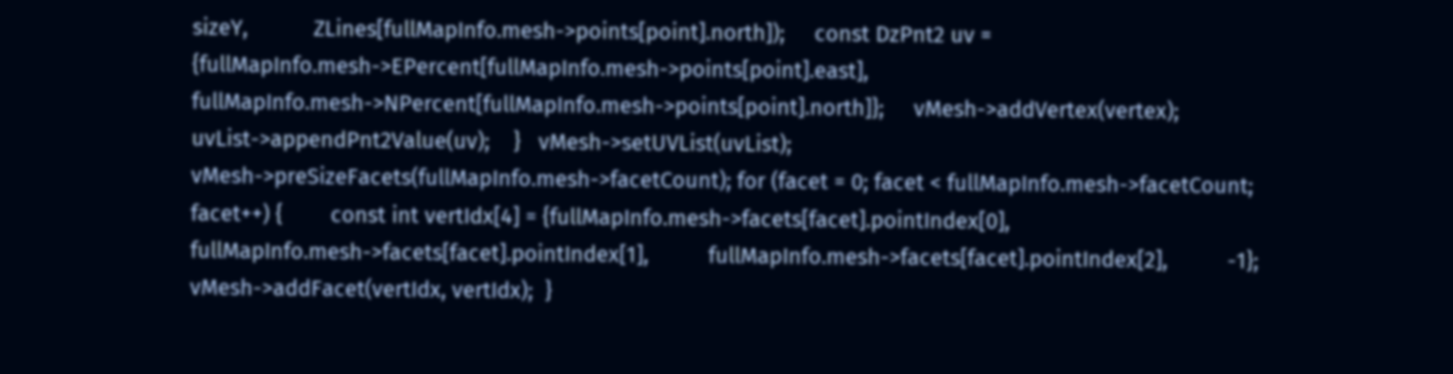sizeY,           ZLines[fullMapInfo.mesh->points[point].north]);     const DzPnt2 uv = {fullMapInfo.mesh->EPercent[fullMapInfo.mesh->points[point].east],            fullMapInfo.mesh->NPercent[fullMapInfo.mesh->points[point].north]};     vMesh->addVertex(vertex);       uvList->appendPnt2Value(uv);    }   vMesh->setUVList(uvList);   vMesh->preSizeFacets(fullMapInfo.mesh->facetCount); for (facet = 0; facet < fullMapInfo.mesh->facetCount; facet++) {        const int vertIdx[4] = {fullMapInfo.mesh->facets[facet].pointIndex[0],          fullMapInfo.mesh->facets[facet].pointIndex[1],          fullMapInfo.mesh->facets[facet].pointIndex[2],          -1};        vMesh->addFacet(vertIdx, vertIdx);  }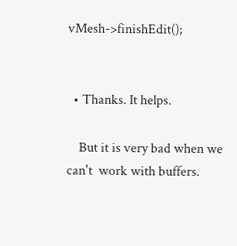vMesh->finishEdit();


  • Thanks. It helps.

    But it is very bad when we can't  work with buffers.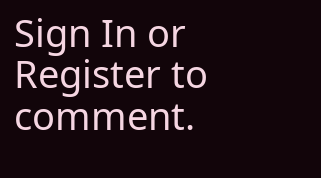Sign In or Register to comment.